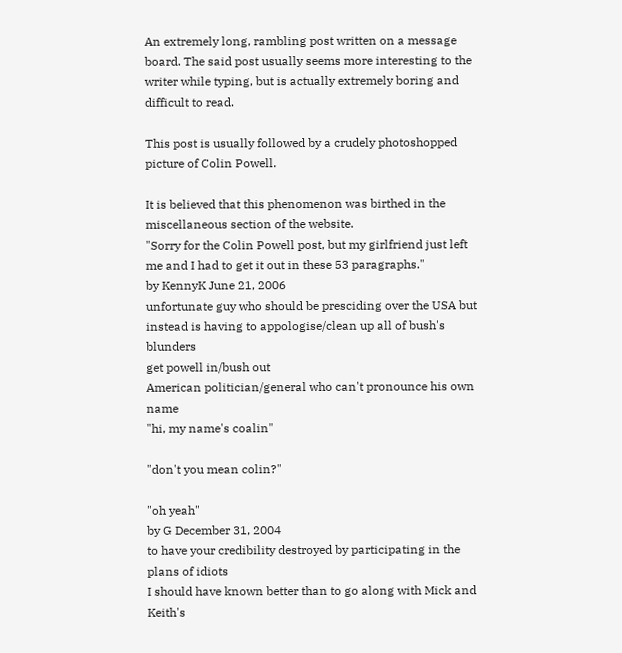An extremely long, rambling post written on a message board. The said post usually seems more interesting to the writer while typing, but is actually extremely boring and difficult to read.

This post is usually followed by a crudely photoshopped picture of Colin Powell.

It is believed that this phenomenon was birthed in the miscellaneous section of the website.
"Sorry for the Colin Powell post, but my girlfriend just left me and I had to get it out in these 53 paragraphs."
by KennyK June 21, 2006
unfortunate guy who should be presciding over the USA but instead is having to appologise/clean up all of bush's blunders
get powell in/bush out
American politician/general who can't pronounce his own name
"hi, my name's coalin"

"don't you mean colin?"

"oh yeah"
by G December 31, 2004
to have your credibility destroyed by participating in the plans of idiots
I should have known better than to go along with Mick and Keith's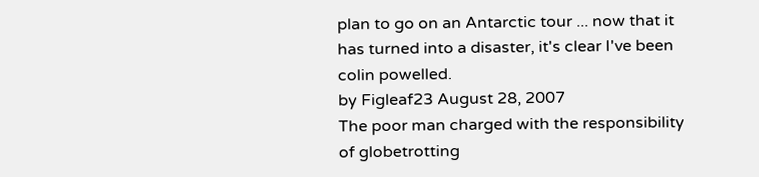plan to go on an Antarctic tour ... now that it has turned into a disaster, it's clear I've been colin powelled.
by Figleaf23 August 28, 2007
The poor man charged with the responsibility of globetrotting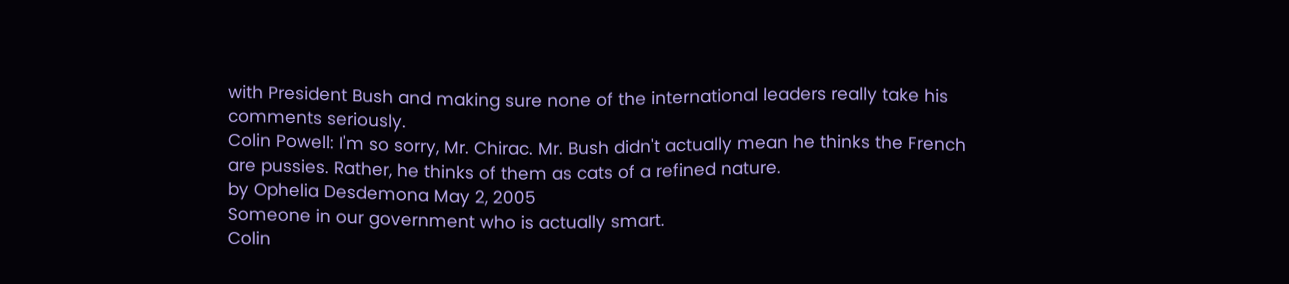with President Bush and making sure none of the international leaders really take his comments seriously.
Colin Powell: I'm so sorry, Mr. Chirac. Mr. Bush didn't actually mean he thinks the French are pussies. Rather, he thinks of them as cats of a refined nature.
by Ophelia Desdemona May 2, 2005
Someone in our government who is actually smart.
Colin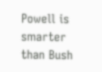Powell is smarter than Bush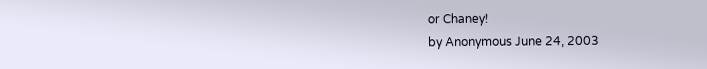or Chaney!
by Anonymous June 24, 2003